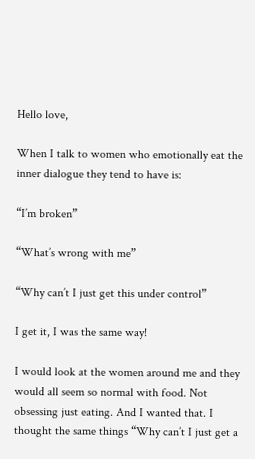Hello love,

When I talk to women who emotionally eat the inner dialogue they tend to have is:

“I’m broken”

“What’s wrong with me”

“Why can’t I just get this under control”

I get it, I was the same way!

I would look at the women around me and they would all seem so normal with food. Not obsessing just eating. And I wanted that. I thought the same things “Why can’t I just get a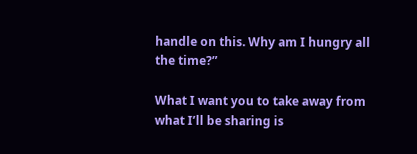handle on this. Why am I hungry all the time?”

What I want you to take away from what I’ll be sharing is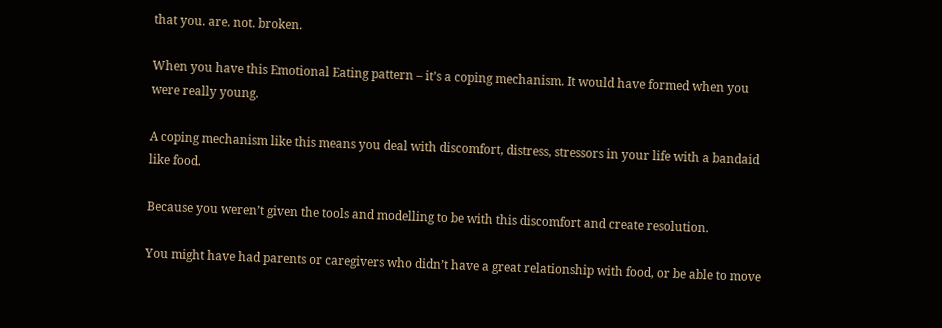that you. are. not. broken.

When you have this Emotional Eating pattern – it’s a coping mechanism. It would have formed when you were really young.

A coping mechanism like this means you deal with discomfort, distress, stressors in your life with a bandaid like food.

Because you weren’t given the tools and modelling to be with this discomfort and create resolution.

You might have had parents or caregivers who didn’t have a great relationship with food, or be able to move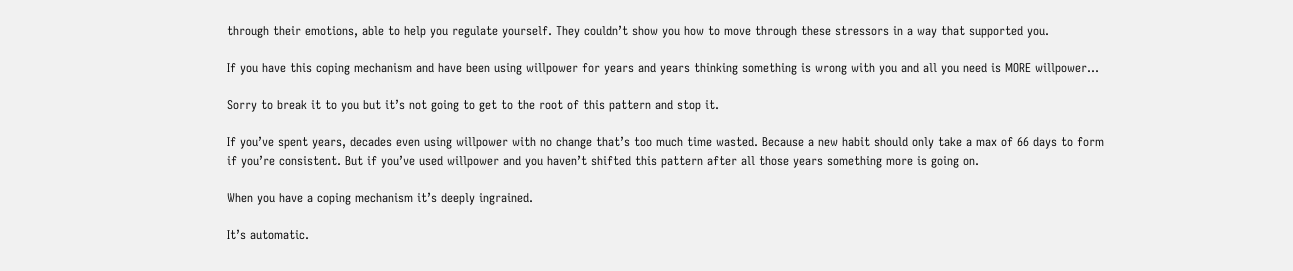through their emotions, able to help you regulate yourself. They couldn’t show you how to move through these stressors in a way that supported you.

If you have this coping mechanism and have been using willpower for years and years thinking something is wrong with you and all you need is MORE willpower…

Sorry to break it to you but it’s not going to get to the root of this pattern and stop it.

If you’ve spent years, decades even using willpower with no change that’s too much time wasted. Because a new habit should only take a max of 66 days to form if you’re consistent. But if you’ve used willpower and you haven’t shifted this pattern after all those years something more is going on.

When you have a coping mechanism it’s deeply ingrained.

It’s automatic.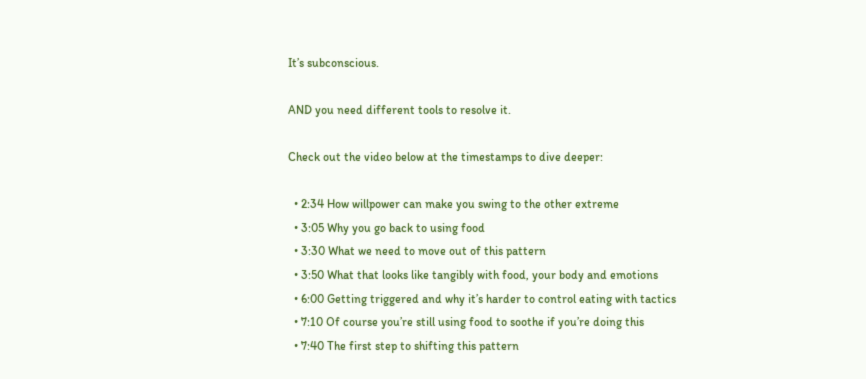It’s subconscious.

AND you need different tools to resolve it.

Check out the video below at the timestamps to dive deeper:

  • 2:34 How willpower can make you swing to the other extreme
  • 3:05 Why you go back to using food
  • 3:30 What we need to move out of this pattern
  • 3:50 What that looks like tangibly with food, your body and emotions
  • 6:00 Getting triggered and why it’s harder to control eating with tactics
  • 7:10 Of course you’re still using food to soothe if you’re doing this
  • 7:40 The first step to shifting this pattern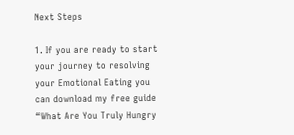Next Steps

1. If you are ready to start your journey to resolving your Emotional Eating you can download my free guide “What Are You Truly Hungry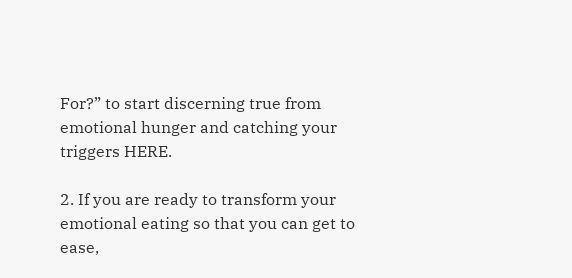For?” to start discerning true from emotional hunger and catching your triggers HERE.

2. If you are ready to transform your emotional eating so that you can get to ease,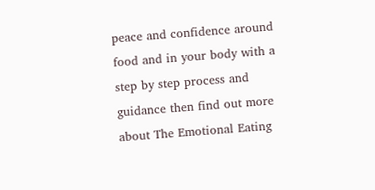peace and confidence around food and in your body with a step by step process and guidance then find out more about The Emotional Eating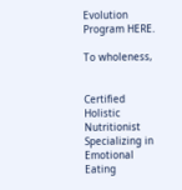Evolution Program HERE.

To wholeness,


Certified Holistic Nutritionist Specializing in Emotional Eating